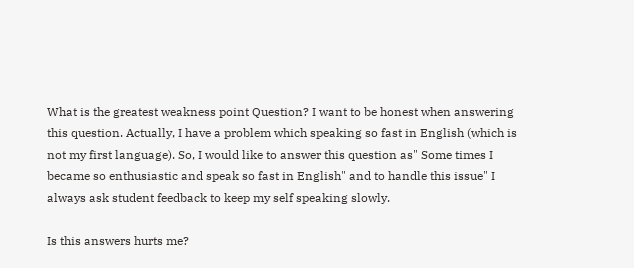What is the greatest weakness point Question? I want to be honest when answering this question. Actually, I have a problem which speaking so fast in English (which is not my first language). So, I would like to answer this question as" Some times I became so enthusiastic and speak so fast in English" and to handle this issue" I always ask student feedback to keep my self speaking slowly.

Is this answers hurts me?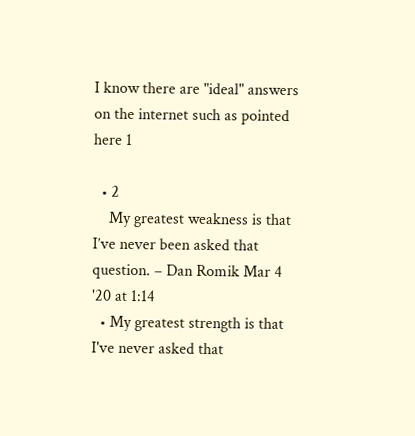I know there are "ideal" answers on the internet such as pointed here 1

  • 2
    My greatest weakness is that I’ve never been asked that question. – Dan Romik Mar 4 '20 at 1:14
  • My greatest strength is that I've never asked that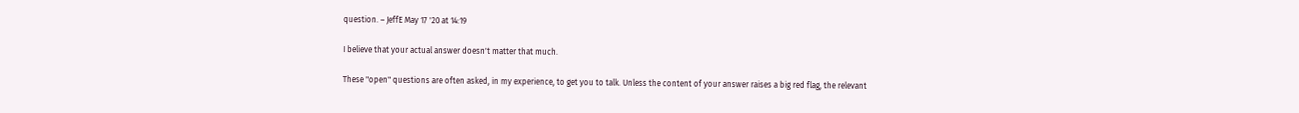question. – JeffE May 17 '20 at 14:19

I believe that your actual answer doesn't matter that much.

These "open" questions are often asked, in my experience, to get you to talk. Unless the content of your answer raises a big red flag, the relevant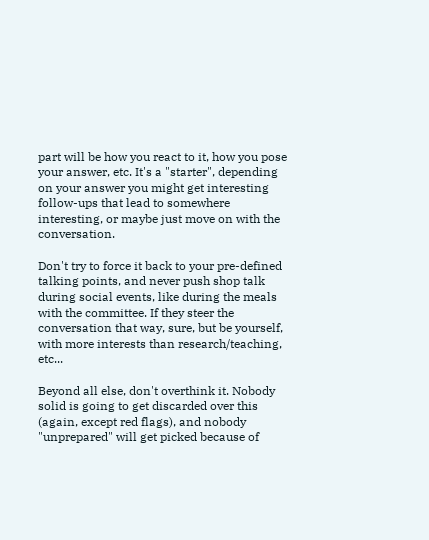part will be how you react to it, how you pose your answer, etc. It's a "starter", depending on your answer you might get interesting follow-ups that lead to somewhere interesting, or maybe just move on with the conversation.

Don't try to force it back to your pre-defined talking points, and never push shop talk during social events, like during the meals with the committee. If they steer the conversation that way, sure, but be yourself, with more interests than research/teaching, etc...

Beyond all else, don't overthink it. Nobody solid is going to get discarded over this (again, except red flags), and nobody "unprepared" will get picked because of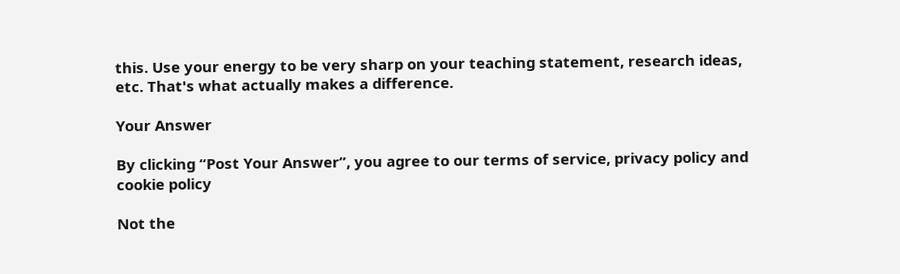this. Use your energy to be very sharp on your teaching statement, research ideas, etc. That's what actually makes a difference.

Your Answer

By clicking “Post Your Answer”, you agree to our terms of service, privacy policy and cookie policy

Not the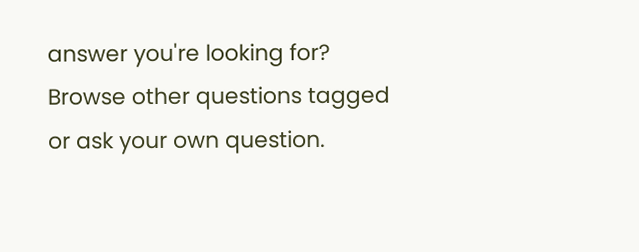answer you're looking for? Browse other questions tagged or ask your own question.